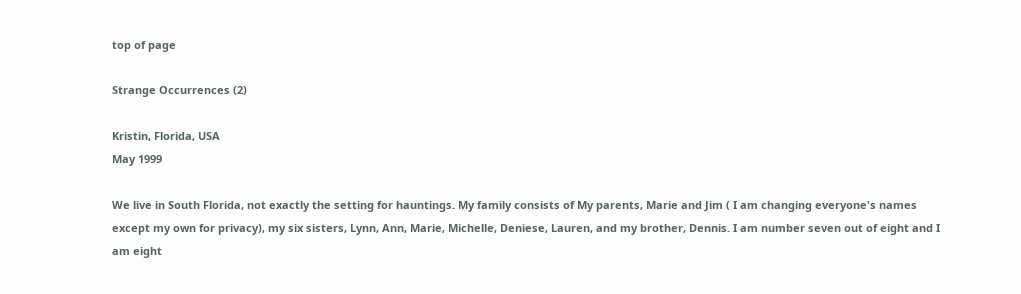top of page

Strange Occurrences (2)

Kristin, Florida, USA
May 1999

We live in South Florida, not exactly the setting for hauntings. My family consists of My parents, Marie and Jim ( I am changing everyone's names except my own for privacy), my six sisters, Lynn, Ann, Marie, Michelle, Deniese, Lauren, and my brother, Dennis. I am number seven out of eight and I am eight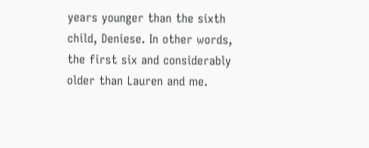years younger than the sixth child, Deniese. In other words, the first six and considerably older than Lauren and me.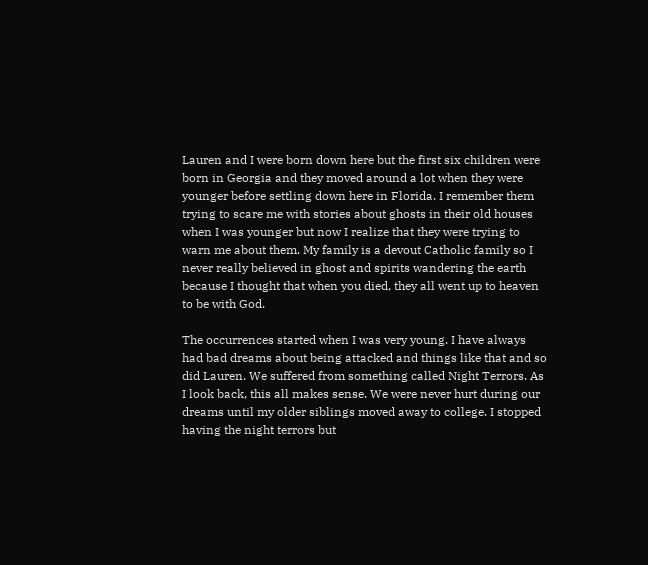Lauren and I were born down here but the first six children were born in Georgia and they moved around a lot when they were younger before settling down here in Florida. I remember them trying to scare me with stories about ghosts in their old houses when I was younger but now I realize that they were trying to warn me about them. My family is a devout Catholic family so I never really believed in ghost and spirits wandering the earth because I thought that when you died, they all went up to heaven to be with God.

The occurrences started when I was very young. I have always had bad dreams about being attacked and things like that and so did Lauren. We suffered from something called Night Terrors. As I look back, this all makes sense. We were never hurt during our dreams until my older siblings moved away to college. I stopped having the night terrors but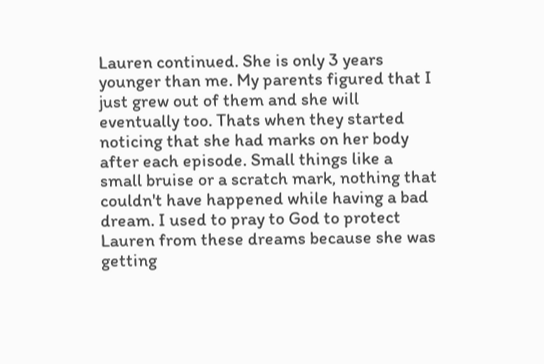Lauren continued. She is only 3 years younger than me. My parents figured that I just grew out of them and she will eventually too. Thats when they started noticing that she had marks on her body after each episode. Small things like a small bruise or a scratch mark, nothing that couldn't have happened while having a bad dream. I used to pray to God to protect Lauren from these dreams because she was getting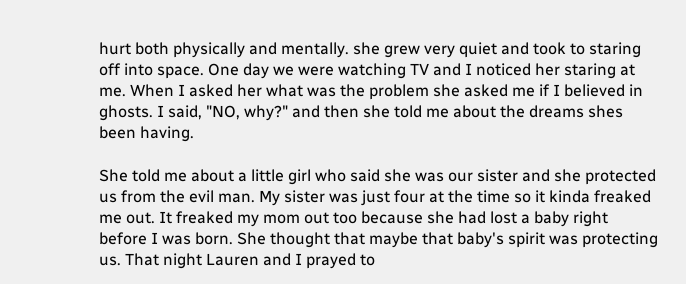hurt both physically and mentally. she grew very quiet and took to staring off into space. One day we were watching TV and I noticed her staring at me. When I asked her what was the problem she asked me if I believed in ghosts. I said, "NO, why?" and then she told me about the dreams shes been having.

She told me about a little girl who said she was our sister and she protected us from the evil man. My sister was just four at the time so it kinda freaked me out. It freaked my mom out too because she had lost a baby right before I was born. She thought that maybe that baby's spirit was protecting us. That night Lauren and I prayed to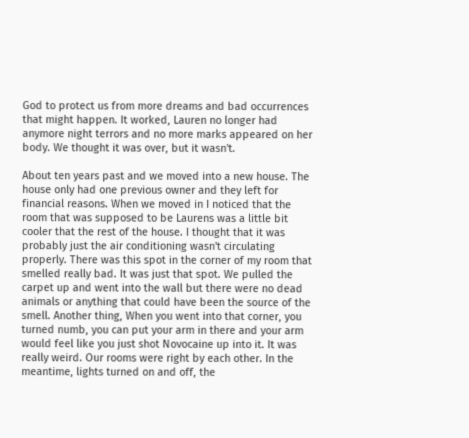God to protect us from more dreams and bad occurrences that might happen. It worked, Lauren no longer had anymore night terrors and no more marks appeared on her body. We thought it was over, but it wasn't.

About ten years past and we moved into a new house. The house only had one previous owner and they left for financial reasons. When we moved in I noticed that the room that was supposed to be Laurens was a little bit cooler that the rest of the house. I thought that it was probably just the air conditioning wasn't circulating properly. There was this spot in the corner of my room that smelled really bad. It was just that spot. We pulled the carpet up and went into the wall but there were no dead animals or anything that could have been the source of the smell. Another thing, When you went into that corner, you turned numb, you can put your arm in there and your arm would feel like you just shot Novocaine up into it. It was really weird. Our rooms were right by each other. In the meantime, lights turned on and off, the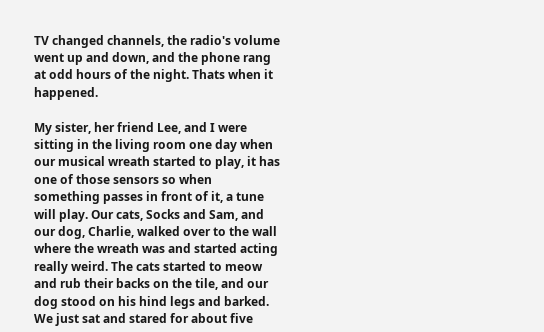TV changed channels, the radio's volume went up and down, and the phone rang at odd hours of the night. Thats when it happened.

My sister, her friend Lee, and I were sitting in the living room one day when our musical wreath started to play, it has one of those sensors so when something passes in front of it, a tune will play. Our cats, Socks and Sam, and our dog, Charlie, walked over to the wall where the wreath was and started acting really weird. The cats started to meow and rub their backs on the tile, and our dog stood on his hind legs and barked. We just sat and stared for about five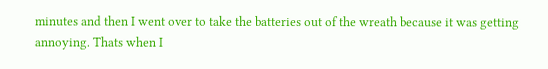minutes and then I went over to take the batteries out of the wreath because it was getting annoying. Thats when I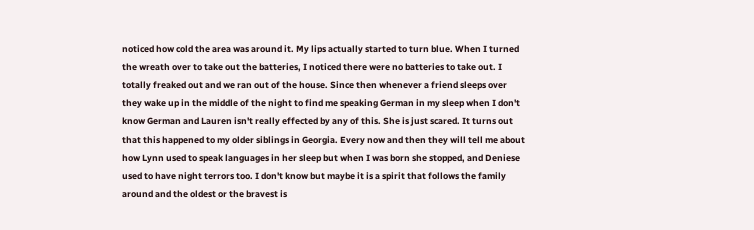noticed how cold the area was around it. My lips actually started to turn blue. When I turned the wreath over to take out the batteries, I noticed there were no batteries to take out. I totally freaked out and we ran out of the house. Since then whenever a friend sleeps over they wake up in the middle of the night to find me speaking German in my sleep when I don't know German and Lauren isn't really effected by any of this. She is just scared. It turns out that this happened to my older siblings in Georgia. Every now and then they will tell me about how Lynn used to speak languages in her sleep but when I was born she stopped, and Deniese used to have night terrors too. I don't know but maybe it is a spirit that follows the family around and the oldest or the bravest is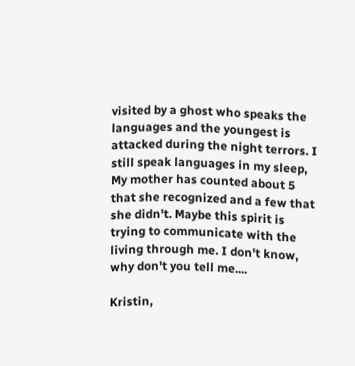visited by a ghost who speaks the languages and the youngest is attacked during the night terrors. I still speak languages in my sleep, My mother has counted about 5 that she recognized and a few that she didn't. Maybe this spirit is trying to communicate with the living through me. I don't know, why don't you tell me....

Kristin,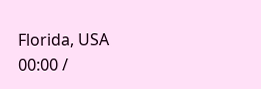Florida, USA
00:00 /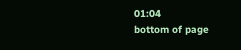01:04
bottom of page